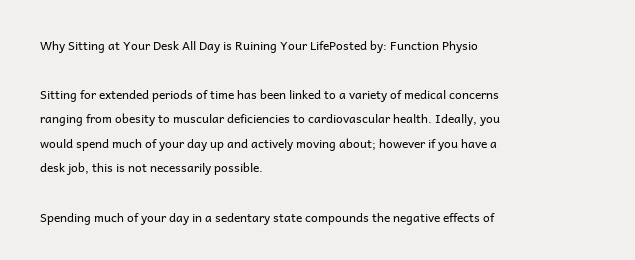Why Sitting at Your Desk All Day is Ruining Your LifePosted by: Function Physio

Sitting for extended periods of time has been linked to a variety of medical concerns ranging from obesity to muscular deficiencies to cardiovascular health. Ideally, you would spend much of your day up and actively moving about; however if you have a desk job, this is not necessarily possible.

Spending much of your day in a sedentary state compounds the negative effects of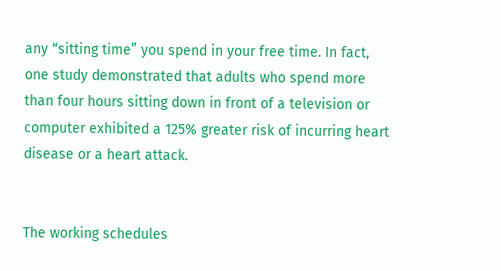any “sitting time” you spend in your free time. In fact, one study demonstrated that adults who spend more than four hours sitting down in front of a television or computer exhibited a 125% greater risk of incurring heart disease or a heart attack.


The working schedules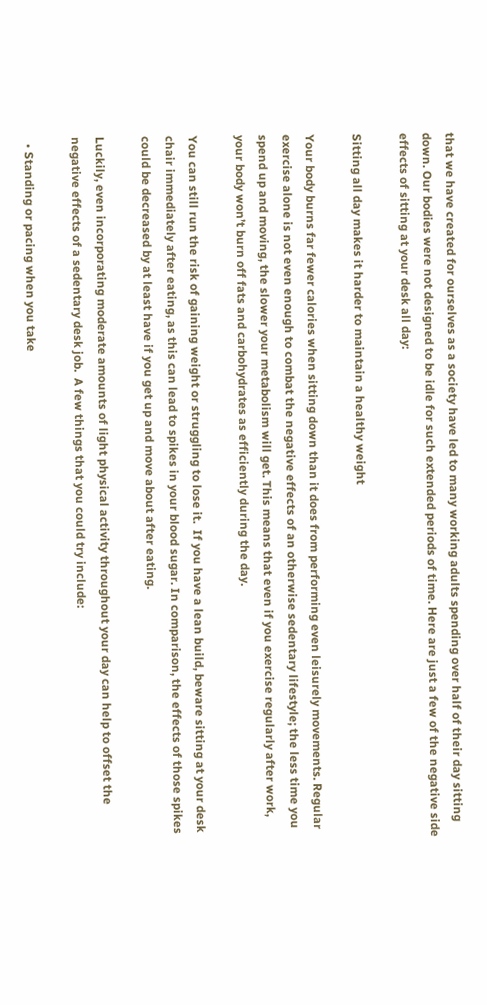that we have created for ourselves as a society have led to many working adults spending over half of their day sitting down. Our bodies were not designed to be idle for such extended periods of time. Here are just a few of the negative side effects of sitting at your desk all day:

Sitting all day makes it harder to maintain a healthy weight

Your body burns far fewer calories when sitting down than it does from performing even leisurely movements. Regular exercise alone is not even enough to combat the negative effects of an otherwise sedentary lifestyle; the less time you spend up and moving, the slower your metabolism will get. This means that even if you exercise regularly after work, your body won’t burn off fats and carbohydrates as efficiently during the day.

You can still run the risk of gaining weight or struggling to lose it.  If you have a lean build, beware sitting at your desk chair immediately after eating, as this can lead to spikes in your blood sugar. In comparison, the effects of those spikes could be decreased by at least have if you get up and move about after eating.

Luckily, even incorporating moderate amounts of light physical activity throughout your day can help to offset the negative effects of a sedentary desk job.  A few things that you could try include:

  • Standing or pacing when you take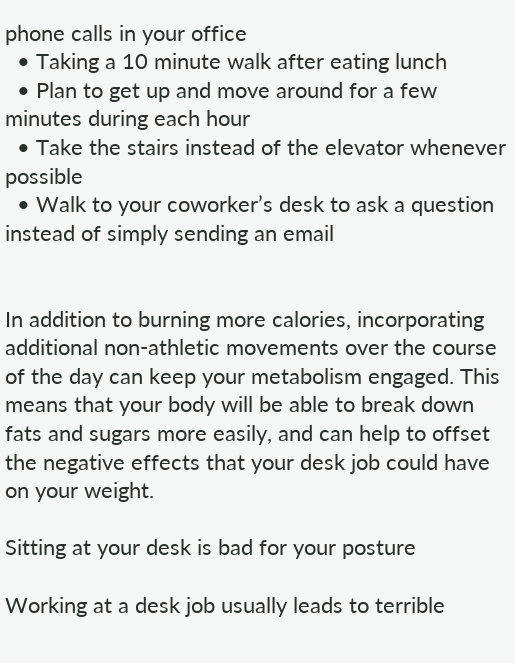phone calls in your office
  • Taking a 10 minute walk after eating lunch
  • Plan to get up and move around for a few minutes during each hour
  • Take the stairs instead of the elevator whenever possible
  • Walk to your coworker’s desk to ask a question instead of simply sending an email


In addition to burning more calories, incorporating additional non-athletic movements over the course of the day can keep your metabolism engaged. This means that your body will be able to break down fats and sugars more easily, and can help to offset the negative effects that your desk job could have on your weight.

Sitting at your desk is bad for your posture

Working at a desk job usually leads to terrible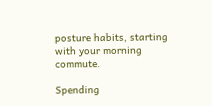posture habits, starting with your morning commute.

Spending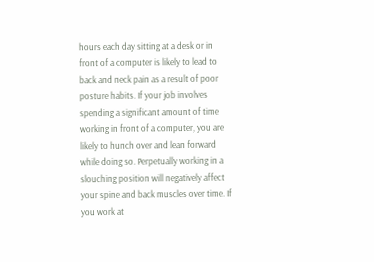hours each day sitting at a desk or in front of a computer is likely to lead to back and neck pain as a result of poor posture habits. If your job involves spending a significant amount of time working in front of a computer, you are likely to hunch over and lean forward while doing so. Perpetually working in a slouching position will negatively affect your spine and back muscles over time. If you work at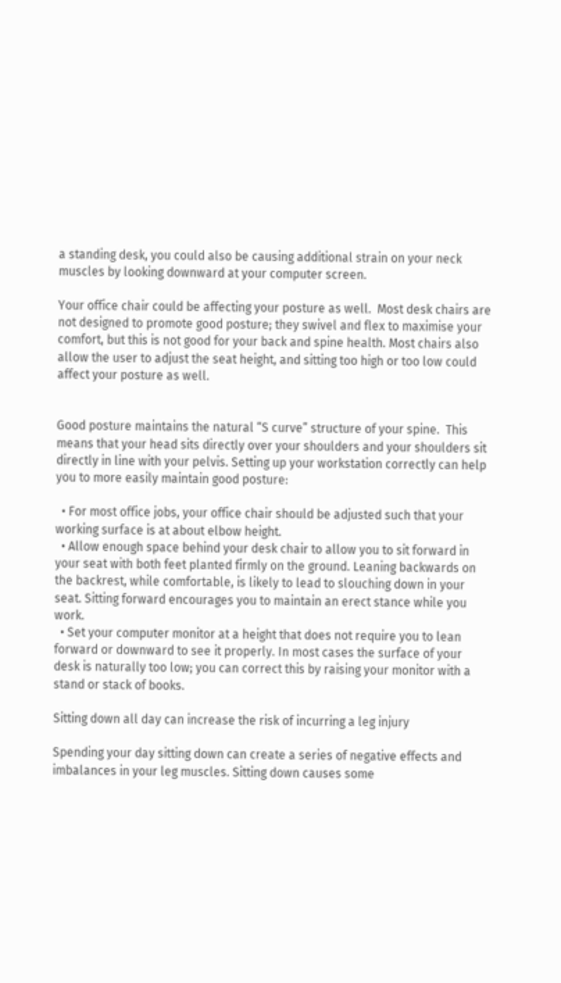a standing desk, you could also be causing additional strain on your neck muscles by looking downward at your computer screen.

Your office chair could be affecting your posture as well.  Most desk chairs are not designed to promote good posture; they swivel and flex to maximise your comfort, but this is not good for your back and spine health. Most chairs also allow the user to adjust the seat height, and sitting too high or too low could affect your posture as well.


Good posture maintains the natural “S curve” structure of your spine.  This means that your head sits directly over your shoulders and your shoulders sit directly in line with your pelvis. Setting up your workstation correctly can help you to more easily maintain good posture:

  • For most office jobs, your office chair should be adjusted such that your working surface is at about elbow height.
  • Allow enough space behind your desk chair to allow you to sit forward in your seat with both feet planted firmly on the ground. Leaning backwards on the backrest, while comfortable, is likely to lead to slouching down in your seat. Sitting forward encourages you to maintain an erect stance while you work.
  • Set your computer monitor at a height that does not require you to lean forward or downward to see it properly. In most cases the surface of your desk is naturally too low; you can correct this by raising your monitor with a stand or stack of books.

Sitting down all day can increase the risk of incurring a leg injury

Spending your day sitting down can create a series of negative effects and imbalances in your leg muscles. Sitting down causes some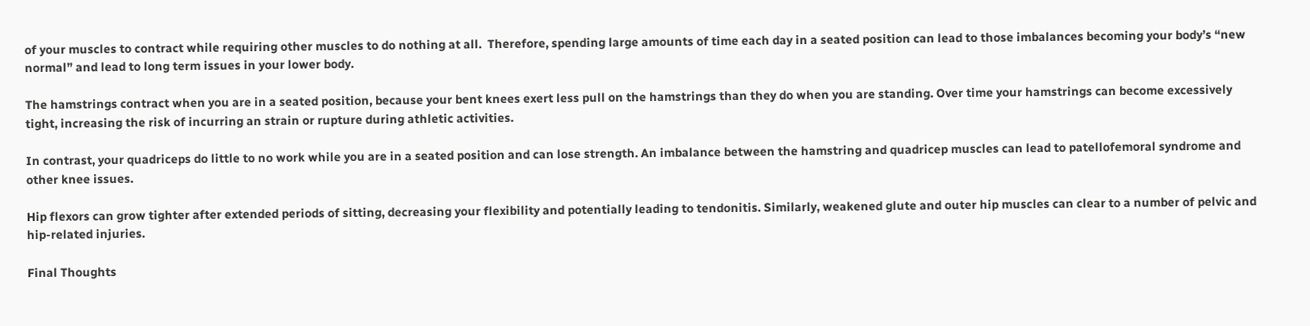of your muscles to contract while requiring other muscles to do nothing at all.  Therefore, spending large amounts of time each day in a seated position can lead to those imbalances becoming your body’s “new normal” and lead to long term issues in your lower body.

The hamstrings contract when you are in a seated position, because your bent knees exert less pull on the hamstrings than they do when you are standing. Over time your hamstrings can become excessively tight, increasing the risk of incurring an strain or rupture during athletic activities.

In contrast, your quadriceps do little to no work while you are in a seated position and can lose strength. An imbalance between the hamstring and quadricep muscles can lead to patellofemoral syndrome and other knee issues.

Hip flexors can grow tighter after extended periods of sitting, decreasing your flexibility and potentially leading to tendonitis. Similarly, weakened glute and outer hip muscles can clear to a number of pelvic and hip-related injuries.

Final Thoughts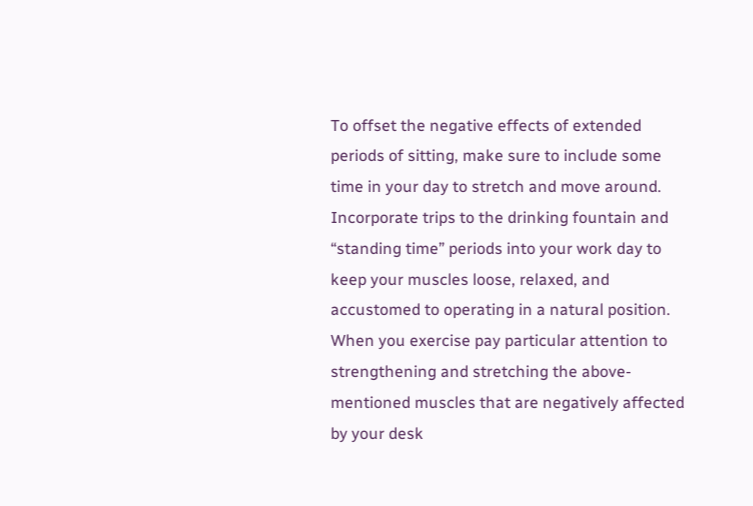To offset the negative effects of extended periods of sitting, make sure to include some time in your day to stretch and move around. Incorporate trips to the drinking fountain and “standing time” periods into your work day to keep your muscles loose, relaxed, and accustomed to operating in a natural position.  When you exercise pay particular attention to strengthening and stretching the above-mentioned muscles that are negatively affected by your desk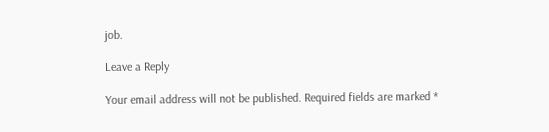job.

Leave a Reply

Your email address will not be published. Required fields are marked *